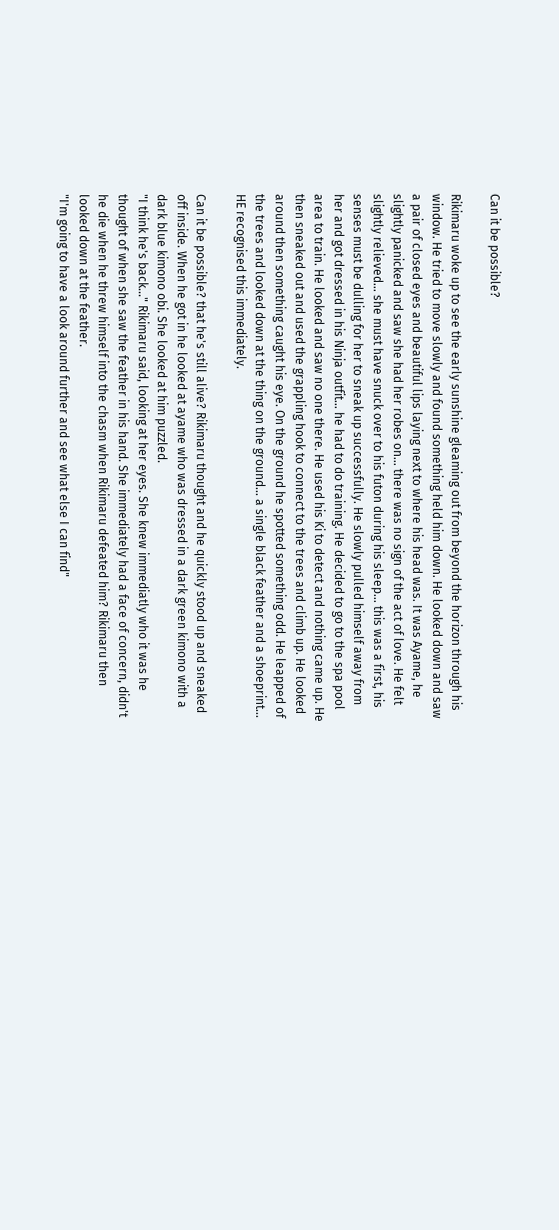Can it be possible?

Rikimaru woke up to see the early sunshine gleaming out from beyond the horizon through his window. He tried to move slowly and found something held him down. He looked down and saw a pair of closed eyes and beautiful lips laying next to where his head was. It was Ayame, he slightly panicked and saw she had her robes on... there was no sign of the act of love. He felt slightly relieved... she must have snuck over to his futon during his sleep... this was a first, his senses must be dulling for her to sneak up successfully. He slowly pulled himself away from her and got dressed in his Ninja outfit... he had to do training. He decided to go to the spa pool area to train. He looked and saw no one there. He used his Ki to detect and nothing came up. He then sneaked out and used the grappling hook to connect to the trees and climb up. He looked around then something caught his eye. On the ground he spotted something odd. He leapped of the trees and looked down at the thing on the ground... a single black feather and a shoeprint... HE recognised this immediately.

Can it be possible? that he's still alive? Rikimaru thought and he quickly stood up and sneaked off inside. When he got in he looked at ayame who was dressed in a dark green kimono with a dark blue kimono obi. She looked at him puzzled.
"I think he's back..." Rikimaru said, looking at her eyes. She knew immediatly who it was he thought of when she saw the feather in his hand. She immediately had a face of concern, didn't he die when he threw himself into the chasm when Rikimaru defeated him? Rikimaru then looked down at the feather.
"I'm going to have a look around further and see what else I can find"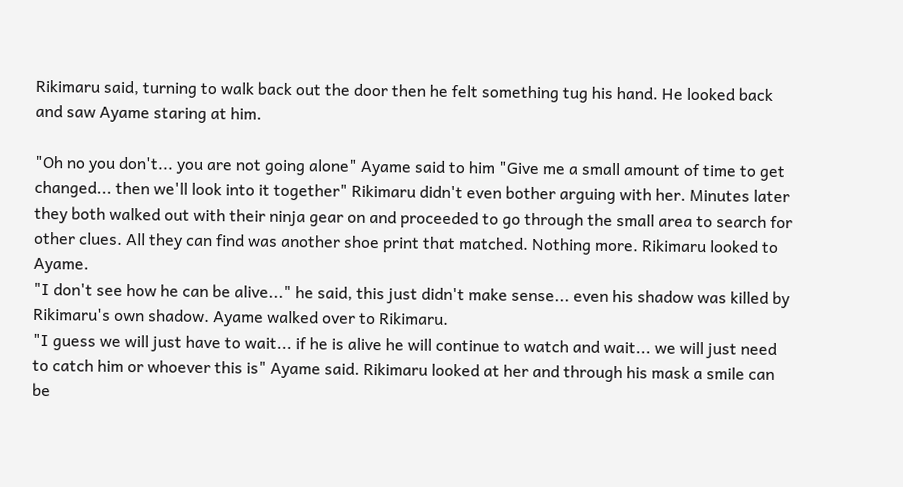Rikimaru said, turning to walk back out the door then he felt something tug his hand. He looked back and saw Ayame staring at him.

"Oh no you don't... you are not going alone" Ayame said to him "Give me a small amount of time to get changed... then we'll look into it together" Rikimaru didn't even bother arguing with her. Minutes later they both walked out with their ninja gear on and proceeded to go through the small area to search for other clues. All they can find was another shoe print that matched. Nothing more. Rikimaru looked to Ayame.
"I don't see how he can be alive..." he said, this just didn't make sense... even his shadow was killed by Rikimaru's own shadow. Ayame walked over to Rikimaru.
"I guess we will just have to wait... if he is alive he will continue to watch and wait... we will just need to catch him or whoever this is" Ayame said. Rikimaru looked at her and through his mask a smile can be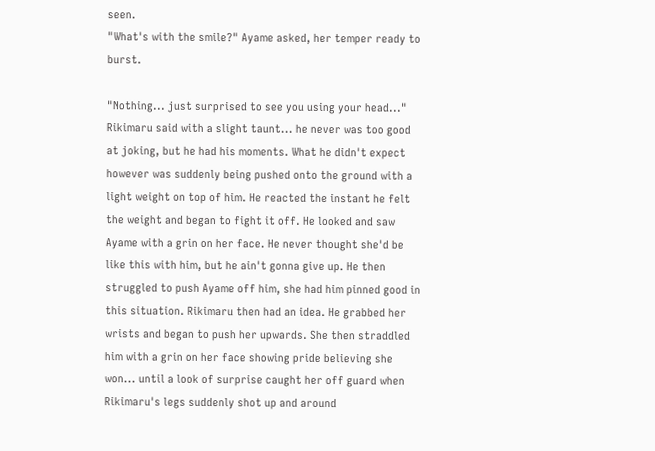seen.
"What's with the smile?" Ayame asked, her temper ready to burst.

"Nothing... just surprised to see you using your head..." Rikimaru said with a slight taunt... he never was too good at joking, but he had his moments. What he didn't expect however was suddenly being pushed onto the ground with a light weight on top of him. He reacted the instant he felt the weight and began to fight it off. He looked and saw Ayame with a grin on her face. He never thought she'd be like this with him, but he ain't gonna give up. He then struggled to push Ayame off him, she had him pinned good in this situation. Rikimaru then had an idea. He grabbed her wrists and began to push her upwards. She then straddled him with a grin on her face showing pride believing she won... until a look of surprise caught her off guard when Rikimaru's legs suddenly shot up and around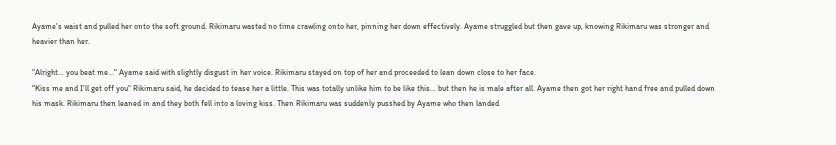Ayame's waist and pulled her onto the soft ground. Rikimaru wasted no time crawling onto her, pinning her down effectively. Ayame struggled but then gave up, knowing Rikimaru was stronger and heavier than her.

"Alright... you beat me..." Ayame said with slightly disgust in her voice. Rikimaru stayed on top of her and proceeded to lean down close to her face.
"Kiss me and I'll get off you" Rikimaru said, he decided to tease her a little. This was totally unlike him to be like this... but then he is male after all. Ayame then got her right hand free and pulled down his mask. Rikimaru then leaned in and they both fell into a loving kiss. Then Rikimaru was suddenly pusshed by Ayame who then landed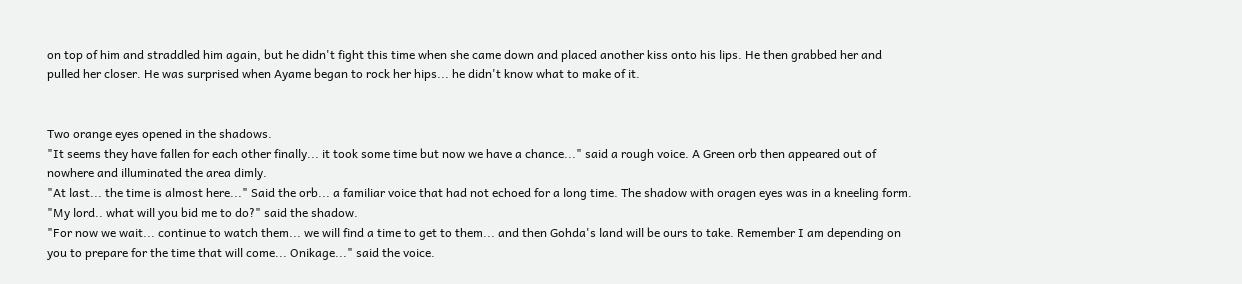on top of him and straddled him again, but he didn't fight this time when she came down and placed another kiss onto his lips. He then grabbed her and pulled her closer. He was surprised when Ayame began to rock her hips... he didn't know what to make of it.


Two orange eyes opened in the shadows.
"It seems they have fallen for each other finally... it took some time but now we have a chance..." said a rough voice. A Green orb then appeared out of nowhere and illuminated the area dimly.
"At last... the time is almost here..." Said the orb... a familiar voice that had not echoed for a long time. The shadow with oragen eyes was in a kneeling form.
"My lord.. what will you bid me to do?" said the shadow.
"For now we wait... continue to watch them... we will find a time to get to them... and then Gohda's land will be ours to take. Remember I am depending on you to prepare for the time that will come... Onikage..." said the voice.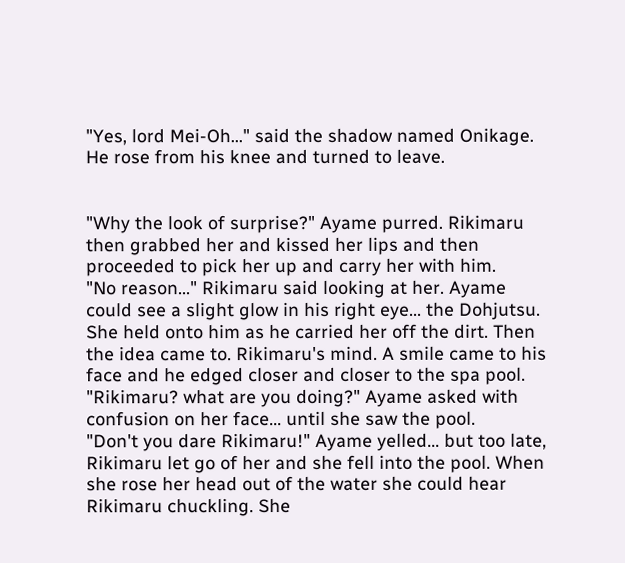"Yes, lord Mei-Oh..." said the shadow named Onikage. He rose from his knee and turned to leave.


"Why the look of surprise?" Ayame purred. Rikimaru then grabbed her and kissed her lips and then proceeded to pick her up and carry her with him.
"No reason..." Rikimaru said looking at her. Ayame could see a slight glow in his right eye... the Dohjutsu. She held onto him as he carried her off the dirt. Then the idea came to. Rikimaru's mind. A smile came to his face and he edged closer and closer to the spa pool.
"Rikimaru? what are you doing?" Ayame asked with confusion on her face... until she saw the pool.
"Don't you dare Rikimaru!" Ayame yelled... but too late, Rikimaru let go of her and she fell into the pool. When she rose her head out of the water she could hear Rikimaru chuckling. She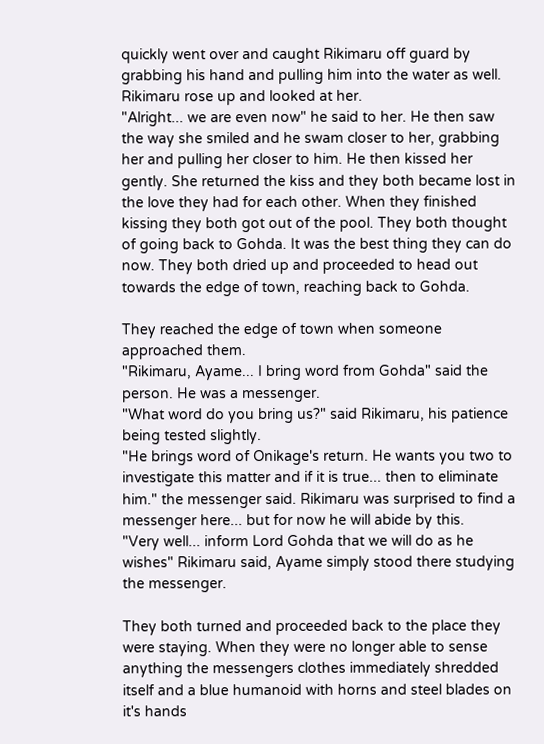quickly went over and caught Rikimaru off guard by grabbing his hand and pulling him into the water as well. Rikimaru rose up and looked at her.
"Alright... we are even now" he said to her. He then saw the way she smiled and he swam closer to her, grabbing her and pulling her closer to him. He then kissed her gently. She returned the kiss and they both became lost in the love they had for each other. When they finished kissing they both got out of the pool. They both thought of going back to Gohda. It was the best thing they can do now. They both dried up and proceeded to head out towards the edge of town, reaching back to Gohda.

They reached the edge of town when someone approached them.
"Rikimaru, Ayame... I bring word from Gohda" said the person. He was a messenger.
"What word do you bring us?" said Rikimaru, his patience being tested slightly.
"He brings word of Onikage's return. He wants you two to investigate this matter and if it is true... then to eliminate him." the messenger said. Rikimaru was surprised to find a messenger here... but for now he will abide by this.
"Very well... inform Lord Gohda that we will do as he wishes" Rikimaru said, Ayame simply stood there studying the messenger.

They both turned and proceeded back to the place they were staying. When they were no longer able to sense anything the messengers clothes immediately shredded itself and a blue humanoid with horns and steel blades on it's hands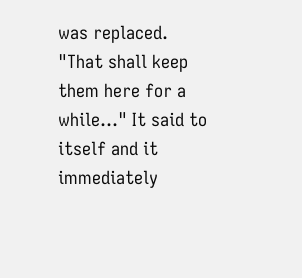was replaced.
"That shall keep them here for a while..." It said to itself and it immediately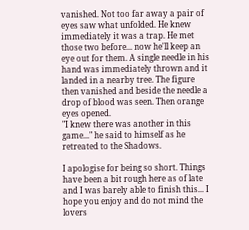vanished. Not too far away a pair of eyes saw what unfolded. He knew immediately it was a trap. He met those two before... now he'll keep an eye out for them. A single needle in his hand was immediately thrown and it landed in a nearby tree. The figure then vanished and beside the needle a drop of blood was seen. Then orange eyes opened.
"I knew there was another in this game..." he said to himself as he retreated to the Shadows.

I apologise for being so short. Things have been a bit rough here as of late and I was barely able to finish this... I hope you enjoy and do not mind the lovers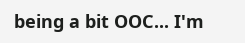being a bit OOC... I'm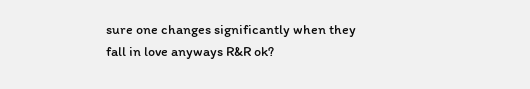sure one changes significantly when they fall in love anyways R&R ok?